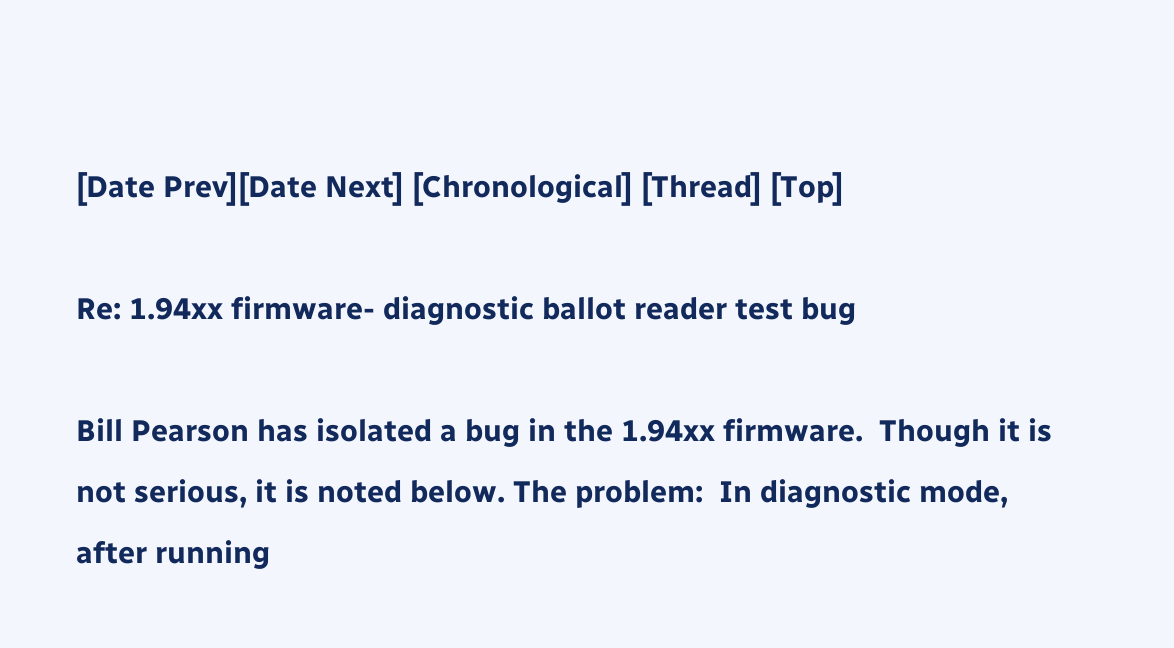[Date Prev][Date Next] [Chronological] [Thread] [Top]

Re: 1.94xx firmware- diagnostic ballot reader test bug

Bill Pearson has isolated a bug in the 1.94xx firmware.  Though it is not serious, it is noted below. The problem:  In diagnostic mode, after running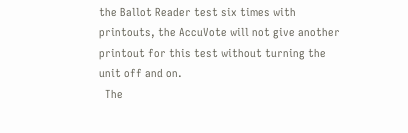the Ballot Reader test six times with printouts, the AccuVote will not give another printout for this test without turning the unit off and on.
  The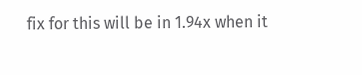fix for this will be in 1.94x when it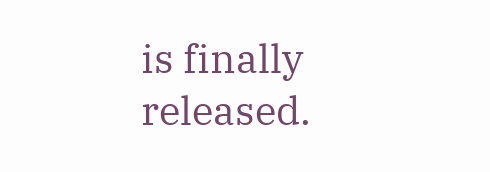is finally released.